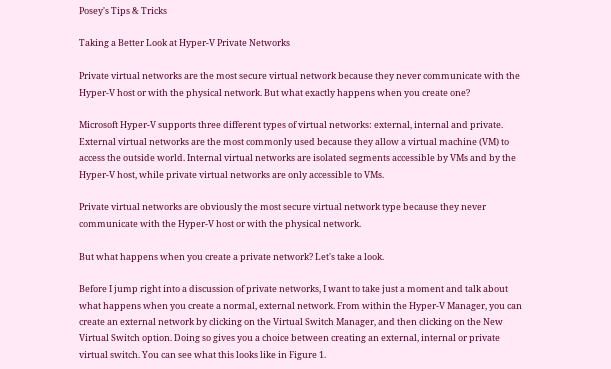Posey's Tips & Tricks

Taking a Better Look at Hyper-V Private Networks

Private virtual networks are the most secure virtual network because they never communicate with the Hyper-V host or with the physical network. But what exactly happens when you create one?

Microsoft Hyper-V supports three different types of virtual networks: external, internal and private. External virtual networks are the most commonly used because they allow a virtual machine (VM) to access the outside world. Internal virtual networks are isolated segments accessible by VMs and by the Hyper-V host, while private virtual networks are only accessible to VMs.

Private virtual networks are obviously the most secure virtual network type because they never communicate with the Hyper-V host or with the physical network.

But what happens when you create a private network? Let's take a look.

Before I jump right into a discussion of private networks, I want to take just a moment and talk about what happens when you create a normal, external network. From within the Hyper-V Manager, you can create an external network by clicking on the Virtual Switch Manager, and then clicking on the New Virtual Switch option. Doing so gives you a choice between creating an external, internal or private virtual switch. You can see what this looks like in Figure 1.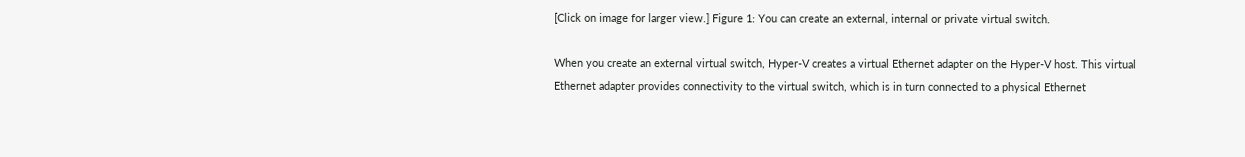[Click on image for larger view.] Figure 1: You can create an external, internal or private virtual switch.

When you create an external virtual switch, Hyper-V creates a virtual Ethernet adapter on the Hyper-V host. This virtual Ethernet adapter provides connectivity to the virtual switch, which is in turn connected to a physical Ethernet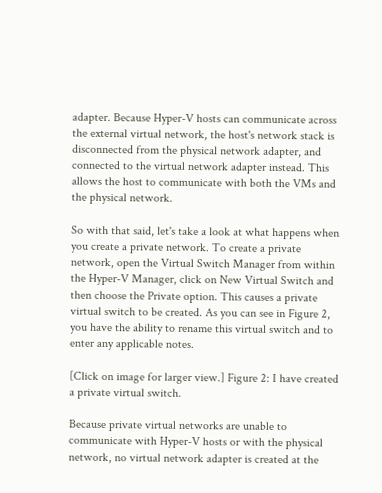adapter. Because Hyper-V hosts can communicate across the external virtual network, the host's network stack is disconnected from the physical network adapter, and connected to the virtual network adapter instead. This allows the host to communicate with both the VMs and the physical network.

So with that said, let's take a look at what happens when you create a private network. To create a private network, open the Virtual Switch Manager from within the Hyper-V Manager, click on New Virtual Switch and then choose the Private option. This causes a private virtual switch to be created. As you can see in Figure 2, you have the ability to rename this virtual switch and to enter any applicable notes.

[Click on image for larger view.] Figure 2: I have created a private virtual switch.

Because private virtual networks are unable to communicate with Hyper-V hosts or with the physical network, no virtual network adapter is created at the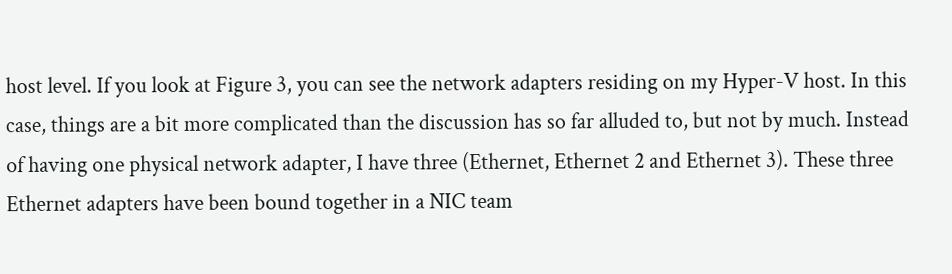host level. If you look at Figure 3, you can see the network adapters residing on my Hyper-V host. In this case, things are a bit more complicated than the discussion has so far alluded to, but not by much. Instead of having one physical network adapter, I have three (Ethernet, Ethernet 2 and Ethernet 3). These three Ethernet adapters have been bound together in a NIC team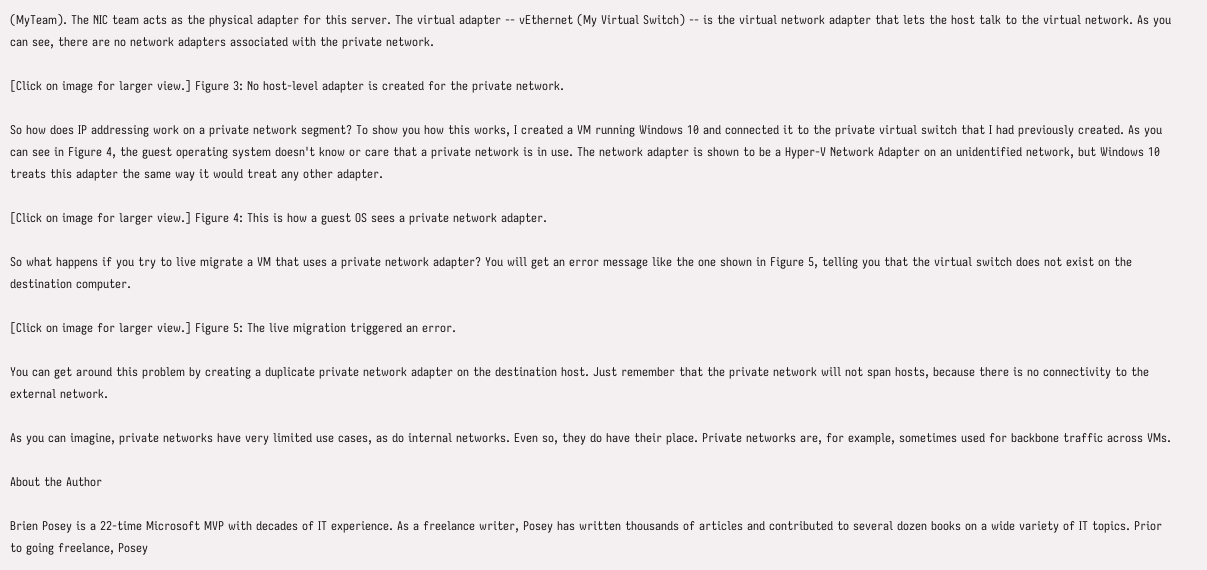(MyTeam). The NIC team acts as the physical adapter for this server. The virtual adapter -- vEthernet (My Virtual Switch) -- is the virtual network adapter that lets the host talk to the virtual network. As you can see, there are no network adapters associated with the private network.

[Click on image for larger view.] Figure 3: No host-level adapter is created for the private network.

So how does IP addressing work on a private network segment? To show you how this works, I created a VM running Windows 10 and connected it to the private virtual switch that I had previously created. As you can see in Figure 4, the guest operating system doesn't know or care that a private network is in use. The network adapter is shown to be a Hyper-V Network Adapter on an unidentified network, but Windows 10 treats this adapter the same way it would treat any other adapter.

[Click on image for larger view.] Figure 4: This is how a guest OS sees a private network adapter.

So what happens if you try to live migrate a VM that uses a private network adapter? You will get an error message like the one shown in Figure 5, telling you that the virtual switch does not exist on the destination computer.

[Click on image for larger view.] Figure 5: The live migration triggered an error.

You can get around this problem by creating a duplicate private network adapter on the destination host. Just remember that the private network will not span hosts, because there is no connectivity to the external network.

As you can imagine, private networks have very limited use cases, as do internal networks. Even so, they do have their place. Private networks are, for example, sometimes used for backbone traffic across VMs.

About the Author

Brien Posey is a 22-time Microsoft MVP with decades of IT experience. As a freelance writer, Posey has written thousands of articles and contributed to several dozen books on a wide variety of IT topics. Prior to going freelance, Posey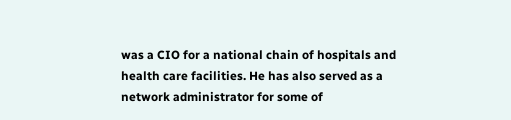was a CIO for a national chain of hospitals and health care facilities. He has also served as a network administrator for some of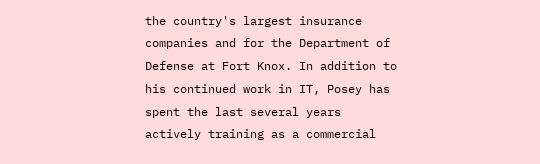the country's largest insurance companies and for the Department of Defense at Fort Knox. In addition to his continued work in IT, Posey has spent the last several years actively training as a commercial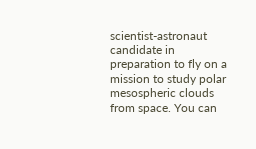scientist-astronaut candidate in preparation to fly on a mission to study polar mesospheric clouds from space. You can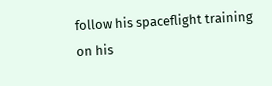follow his spaceflight training on his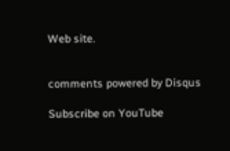Web site.


comments powered by Disqus

Subscribe on YouTube